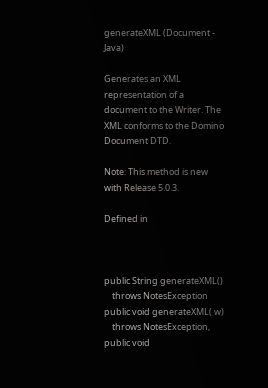generateXML (Document - Java)

Generates an XML representation of a document to the Writer. The XML conforms to the Domino Document DTD.

Note: This method is new with Release 5.0.3.

Defined in



public String generateXML()
    throws NotesException
public void generateXML( w)
    throws NotesException,
public void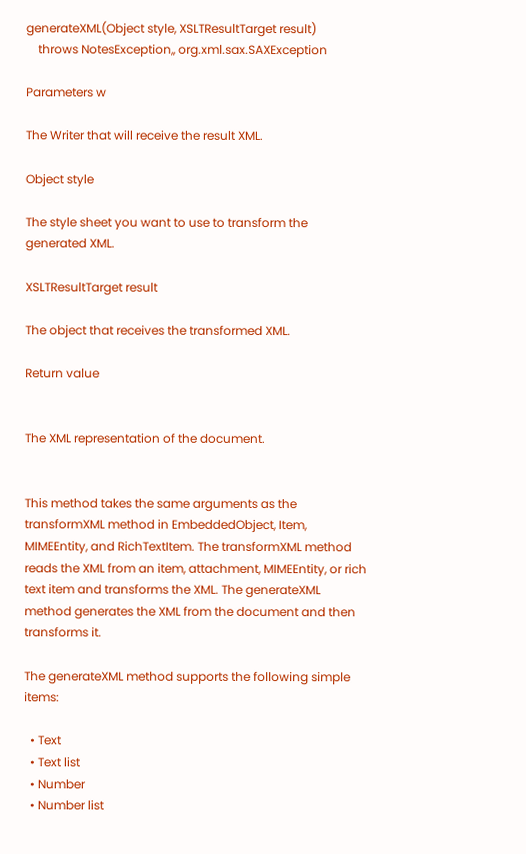generateXML(Object style, XSLTResultTarget result)
    throws NotesException,, org.xml.sax.SAXException

Parameters w

The Writer that will receive the result XML.

Object style

The style sheet you want to use to transform the generated XML.

XSLTResultTarget result

The object that receives the transformed XML.

Return value


The XML representation of the document.


This method takes the same arguments as the transformXML method in EmbeddedObject, Item, MIMEEntity, and RichTextItem. The transformXML method reads the XML from an item, attachment, MIMEEntity, or rich text item and transforms the XML. The generateXML method generates the XML from the document and then transforms it.

The generateXML method supports the following simple items:

  • Text
  • Text list
  • Number
  • Number list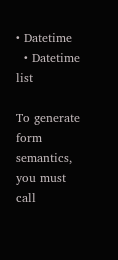• Datetime
  • Datetime list

To generate form semantics, you must call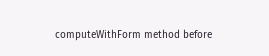computeWithForm method before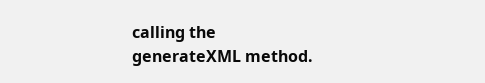calling the generateXML method.